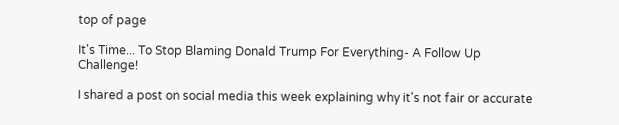top of page

It's Time... To Stop Blaming Donald Trump For Everything- A Follow Up Challenge!

I shared a post on social media this week explaining why it's not fair or accurate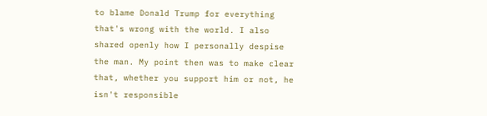to blame Donald Trump for everything that's wrong with the world. I also shared openly how I personally despise the man. My point then was to make clear that, whether you support him or not, he isn't responsible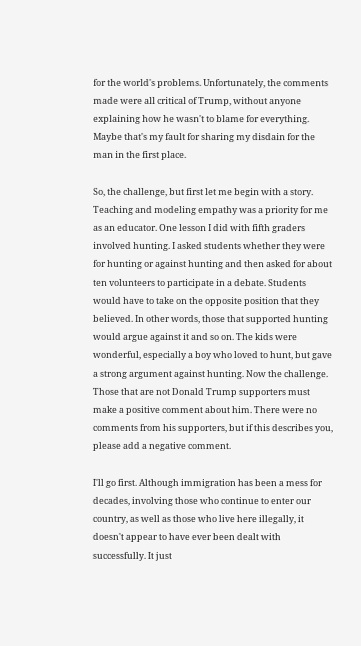for the world's problems. Unfortunately, the comments made were all critical of Trump, without anyone explaining how he wasn't to blame for everything. Maybe that's my fault for sharing my disdain for the man in the first place.

So, the challenge, but first let me begin with a story. Teaching and modeling empathy was a priority for me as an educator. One lesson I did with fifth graders involved hunting. I asked students whether they were for hunting or against hunting and then asked for about ten volunteers to participate in a debate. Students would have to take on the opposite position that they believed. In other words, those that supported hunting would argue against it and so on. The kids were wonderful, especially a boy who loved to hunt, but gave a strong argument against hunting. Now the challenge. Those that are not Donald Trump supporters must make a positive comment about him. There were no comments from his supporters, but if this describes you, please add a negative comment.

I'll go first. Although immigration has been a mess for decades, involving those who continue to enter our country, as well as those who live here illegally, it doesn't appear to have ever been dealt with successfully. It just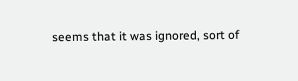seems that it was ignored, sort of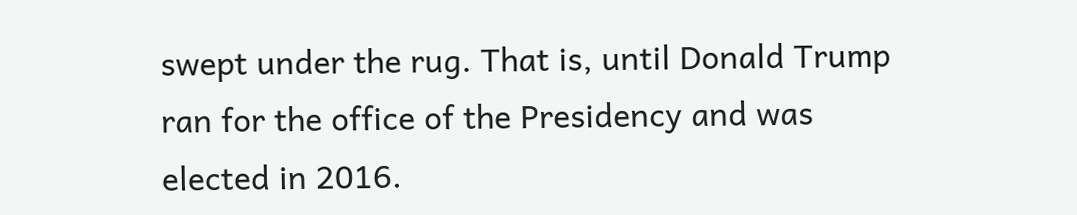swept under the rug. That is, until Donald Trump ran for the office of the Presidency and was elected in 2016.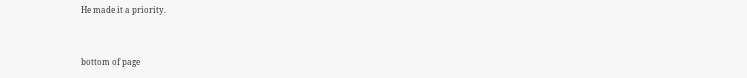He made it a priority.


bottom of page